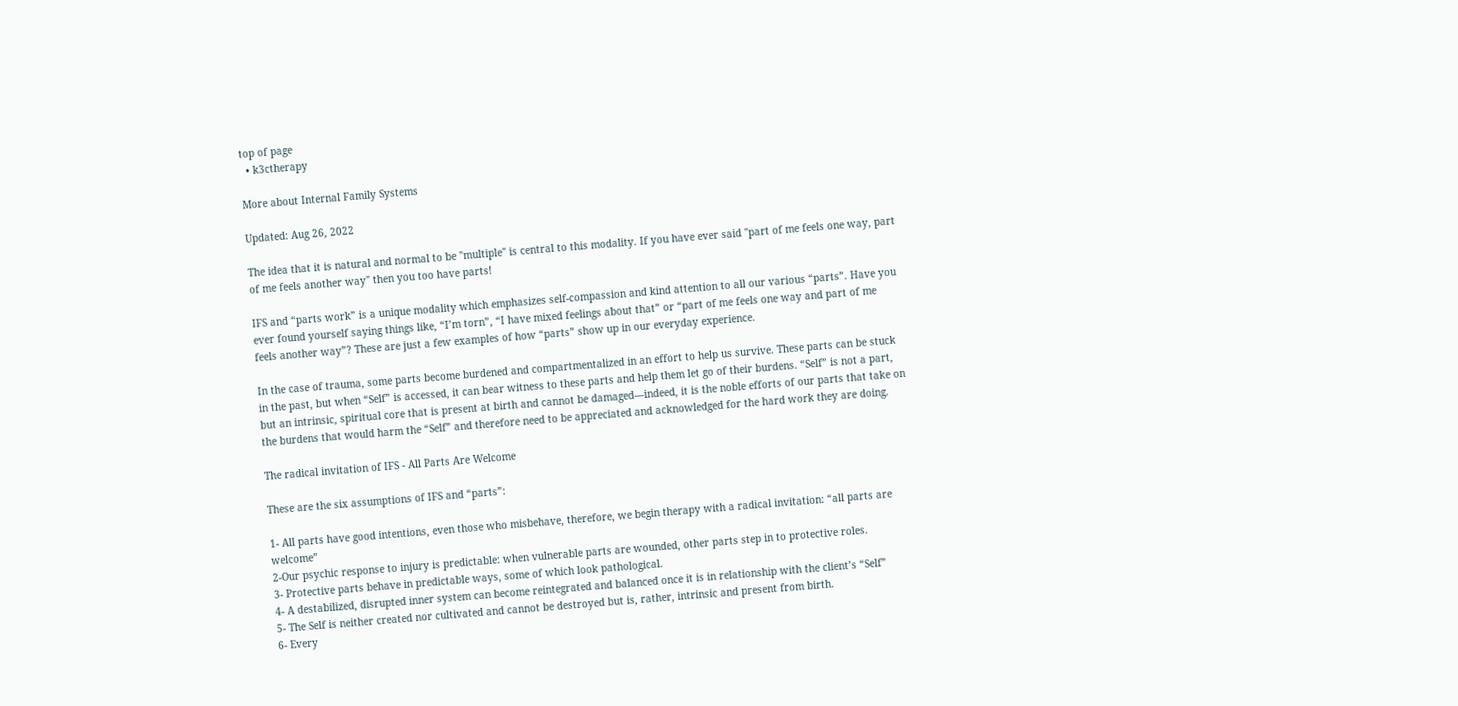top of page
  • k3ctherapy

More about Internal Family Systems

Updated: Aug 26, 2022

The idea that it is natural and normal to be "multiple" is central to this modality. If you have ever said "part of me feels one way, part of me feels another way" then you too have parts!

IFS and “parts work” is a unique modality which emphasizes self-compassion and kind attention to all our various “parts”. Have you ever found yourself saying things like, “I’m torn”, “I have mixed feelings about that” or “part of me feels one way and part of me feels another way”? These are just a few examples of how “parts” show up in our everyday experience.

In the case of trauma, some parts become burdened and compartmentalized in an effort to help us survive. These parts can be stuck in the past, but when “Self” is accessed, it can bear witness to these parts and help them let go of their burdens. “Self” is not a part, but an intrinsic, spiritual core that is present at birth and cannot be damaged—indeed, it is the noble efforts of our parts that take on the burdens that would harm the “Self” and therefore need to be appreciated and acknowledged for the hard work they are doing.

The radical invitation of IFS - All Parts Are Welcome

These are the six assumptions of IFS and “parts”:

1- All parts have good intentions, even those who misbehave, therefore, we begin therapy with a radical invitation: “all parts are welcome”
2-Our psychic response to injury is predictable: when vulnerable parts are wounded, other parts step in to protective roles.
3- Protective parts behave in predictable ways, some of which look pathological.
4- A destabilized, disrupted inner system can become reintegrated and balanced once it is in relationship with the client’s “Self”
5- The Self is neither created nor cultivated and cannot be destroyed but is, rather, intrinsic and present from birth.
6- Every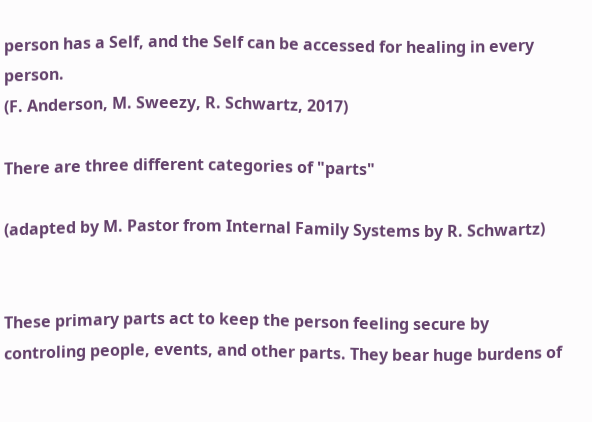person has a Self, and the Self can be accessed for healing in every person.
(F. Anderson, M. Sweezy, R. Schwartz, 2017)

There are three different categories of "parts"

(adapted by M. Pastor from Internal Family Systems by R. Schwartz)


These primary parts act to keep the person feeling secure by controling people, events, and other parts. They bear huge burdens of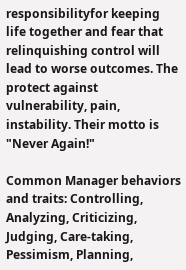responsibilityfor keeping life together and fear that relinquishing control will lead to worse outcomes. The protect against vulnerability, pain, instability. Their motto is "Never Again!"

Common Manager behaviors and traits: Controlling, Analyzing, Criticizing, Judging, Care-taking, Pessimism, Planning,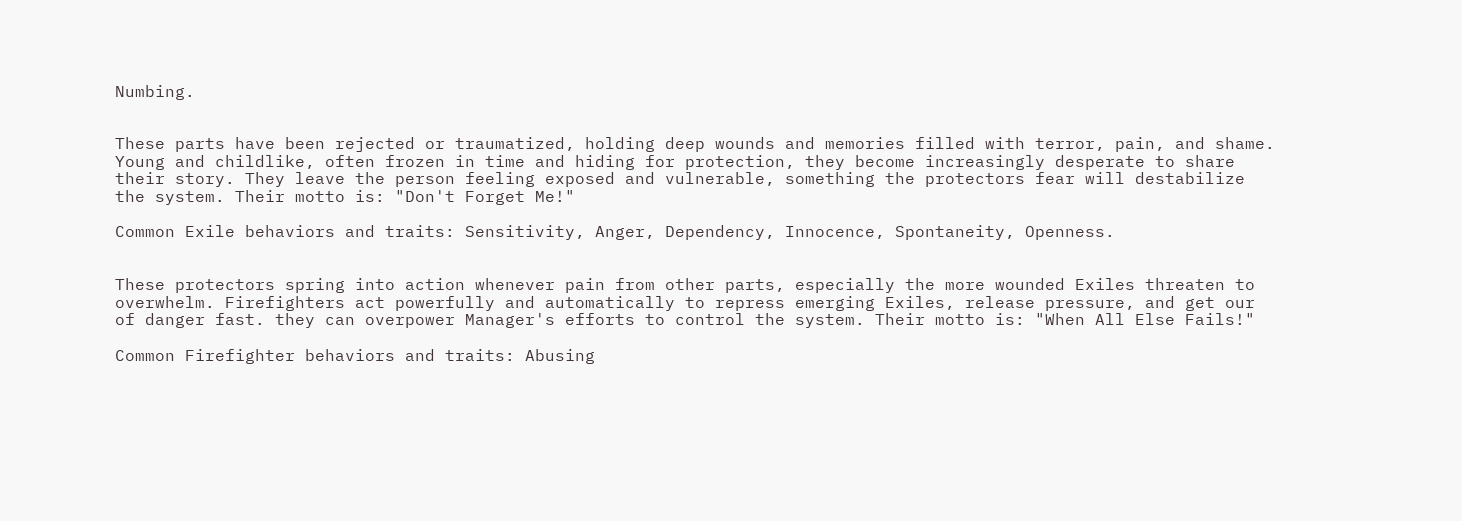Numbing.


These parts have been rejected or traumatized, holding deep wounds and memories filled with terror, pain, and shame. Young and childlike, often frozen in time and hiding for protection, they become increasingly desperate to share their story. They leave the person feeling exposed and vulnerable, something the protectors fear will destabilize the system. Their motto is: "Don't Forget Me!"

Common Exile behaviors and traits: Sensitivity, Anger, Dependency, Innocence, Spontaneity, Openness.


These protectors spring into action whenever pain from other parts, especially the more wounded Exiles threaten to overwhelm. Firefighters act powerfully and automatically to repress emerging Exiles, release pressure, and get our of danger fast. they can overpower Manager's efforts to control the system. Their motto is: "When All Else Fails!"

Common Firefighter behaviors and traits: Abusing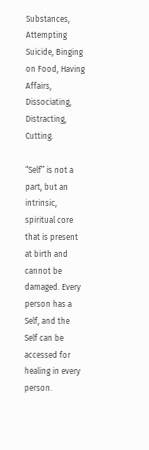Substances, Attempting Suicide, Binging on Food, Having Affairs, Dissociating, Distracting, Cutting.

“Self” is not a part, but an intrinsic, spiritual core that is present at birth and cannot be damaged. Every person has a Self, and the Self can be accessed for healing in every person.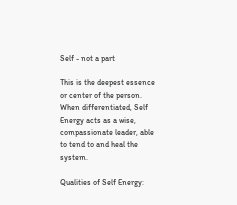Self - not a part

This is the deepest essence or center of the person. When differentiated, Self Energy acts as a wise, compassionate leader, able to tend to and heal the system.

Qualities of Self Energy: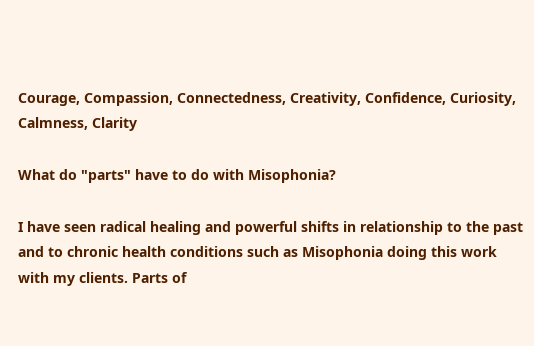Courage, Compassion, Connectedness, Creativity, Confidence, Curiosity, Calmness, Clarity

What do "parts" have to do with Misophonia?

I have seen radical healing and powerful shifts in relationship to the past and to chronic health conditions such as Misophonia doing this work with my clients. Parts of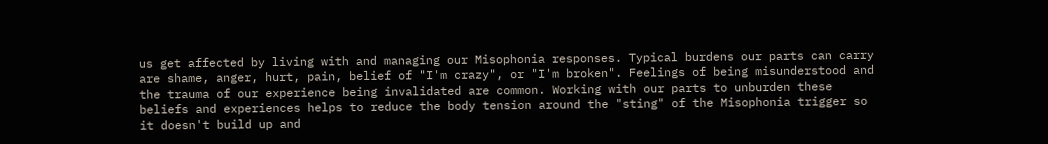us get affected by living with and managing our Misophonia responses. Typical burdens our parts can carry are shame, anger, hurt, pain, belief of "I'm crazy", or "I'm broken". Feelings of being misunderstood and the trauma of our experience being invalidated are common. Working with our parts to unburden these beliefs and experiences helps to reduce the body tension around the "sting" of the Misophonia trigger so it doesn't build up and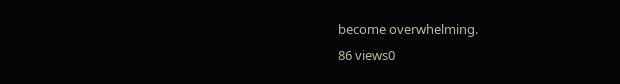become overwhelming.
86 views0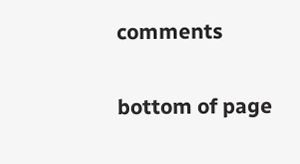comments


bottom of page